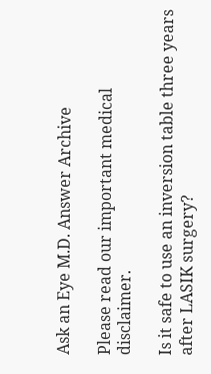Ask an Eye M.D. Answer Archive

Please read our important medical disclaimer.

Is it safe to use an inversion table three years after LASIK surgery?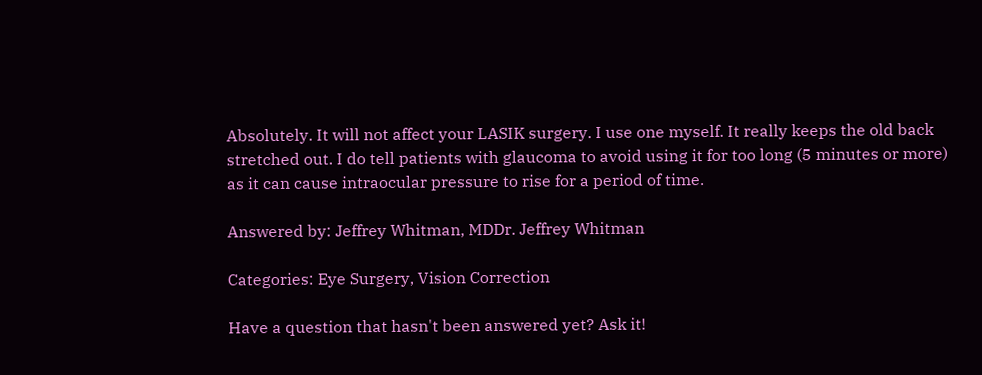Absolutely. It will not affect your LASIK surgery. I use one myself. It really keeps the old back stretched out. I do tell patients with glaucoma to avoid using it for too long (5 minutes or more) as it can cause intraocular pressure to rise for a period of time.

Answered by: Jeffrey Whitman, MDDr. Jeffrey Whitman

Categories: Eye Surgery, Vision Correction

Have a question that hasn't been answered yet? Ask it!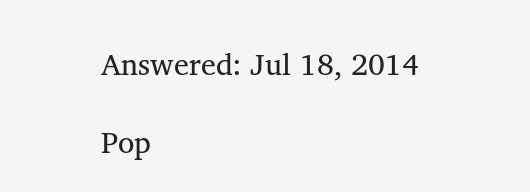Answered: Jul 18, 2014

Pop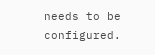needs to be configured.